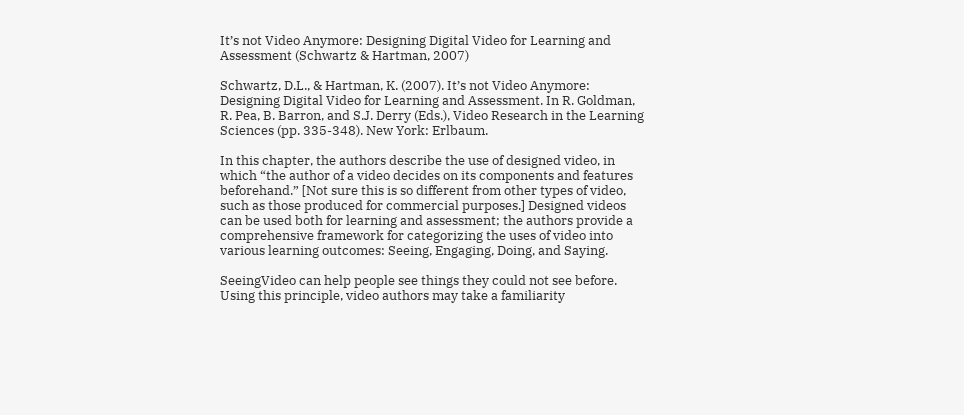It’s not Video Anymore: Designing Digital Video for Learning and Assessment (Schwartz & Hartman, 2007)

Schwartz, D.L., & Hartman, K. (2007). It’s not Video Anymore: Designing Digital Video for Learning and Assessment. In R. Goldman, R. Pea, B. Barron, and S.J. Derry (Eds.), Video Research in the Learning Sciences (pp. 335-348). New York: Erlbaum.

In this chapter, the authors describe the use of designed video, in which “the author of a video decides on its components and features beforehand.” [Not sure this is so different from other types of video, such as those produced for commercial purposes.] Designed videos can be used both for learning and assessment; the authors provide a comprehensive framework for categorizing the uses of video into various learning outcomes: Seeing, Engaging, Doing, and Saying.

SeeingVideo can help people see things they could not see before. Using this principle, video authors may take a familiarity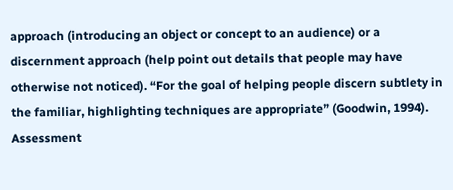approach (introducing an object or concept to an audience) or a discernment approach (help point out details that people may have otherwise not noticed). “For the goal of helping people discern subtlety in the familiar, highlighting techniques are appropriate” (Goodwin, 1994). Assessment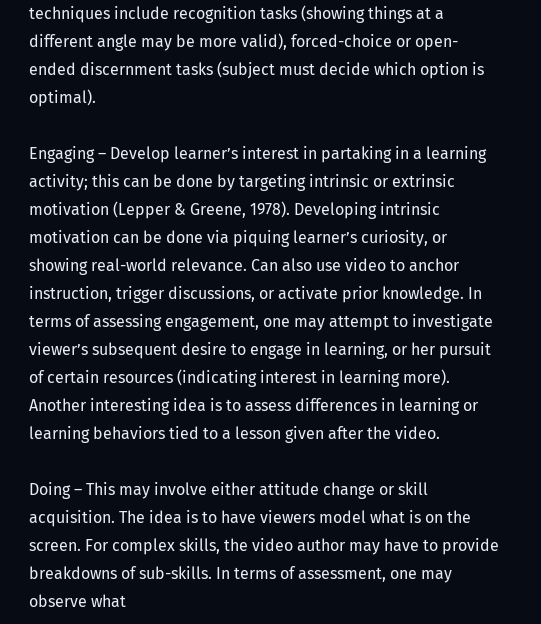techniques include recognition tasks (showing things at a different angle may be more valid), forced-choice or open-ended discernment tasks (subject must decide which option is optimal).

Engaging – Develop learner’s interest in partaking in a learning activity; this can be done by targeting intrinsic or extrinsic motivation (Lepper & Greene, 1978). Developing intrinsic motivation can be done via piquing learner’s curiosity, or showing real-world relevance. Can also use video to anchor instruction, trigger discussions, or activate prior knowledge. In terms of assessing engagement, one may attempt to investigate viewer’s subsequent desire to engage in learning, or her pursuit of certain resources (indicating interest in learning more). Another interesting idea is to assess differences in learning or learning behaviors tied to a lesson given after the video.

Doing – This may involve either attitude change or skill acquisition. The idea is to have viewers model what is on the screen. For complex skills, the video author may have to provide breakdowns of sub-skills. In terms of assessment, one may observe what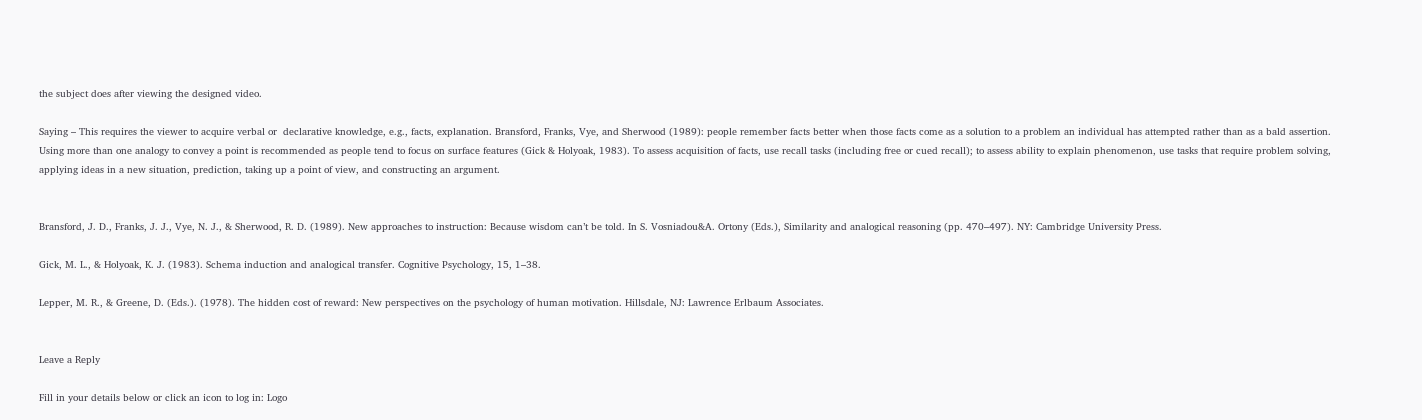the subject does after viewing the designed video.

Saying – This requires the viewer to acquire verbal or  declarative knowledge, e.g., facts, explanation. Bransford, Franks, Vye, and Sherwood (1989): people remember facts better when those facts come as a solution to a problem an individual has attempted rather than as a bald assertion. Using more than one analogy to convey a point is recommended as people tend to focus on surface features (Gick & Holyoak, 1983). To assess acquisition of facts, use recall tasks (including free or cued recall); to assess ability to explain phenomenon, use tasks that require problem solving, applying ideas in a new situation, prediction, taking up a point of view, and constructing an argument.


Bransford, J. D., Franks, J. J., Vye, N. J., & Sherwood, R. D. (1989). New approaches to instruction: Because wisdom can’t be told. In S. Vosniadou&A. Ortony (Eds.), Similarity and analogical reasoning (pp. 470–497). NY: Cambridge University Press.

Gick, M. L., & Holyoak, K. J. (1983). Schema induction and analogical transfer. Cognitive Psychology, 15, 1–38.

Lepper, M. R., & Greene, D. (Eds.). (1978). The hidden cost of reward: New perspectives on the psychology of human motivation. Hillsdale, NJ: Lawrence Erlbaum Associates.


Leave a Reply

Fill in your details below or click an icon to log in: Logo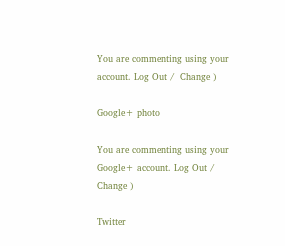You are commenting using your account. Log Out /  Change )

Google+ photo

You are commenting using your Google+ account. Log Out /  Change )

Twitter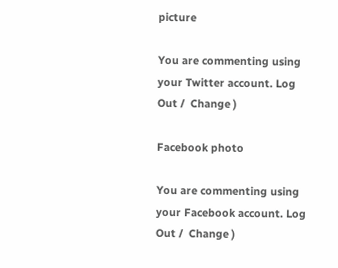picture

You are commenting using your Twitter account. Log Out /  Change )

Facebook photo

You are commenting using your Facebook account. Log Out /  Change )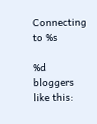Connecting to %s

%d bloggers like this: